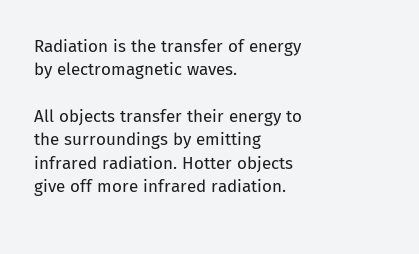Radiation is the transfer of energy by electromagnetic waves.

All objects transfer their energy to the surroundings by emitting infrared radiation. Hotter objects give off more infrared radiation.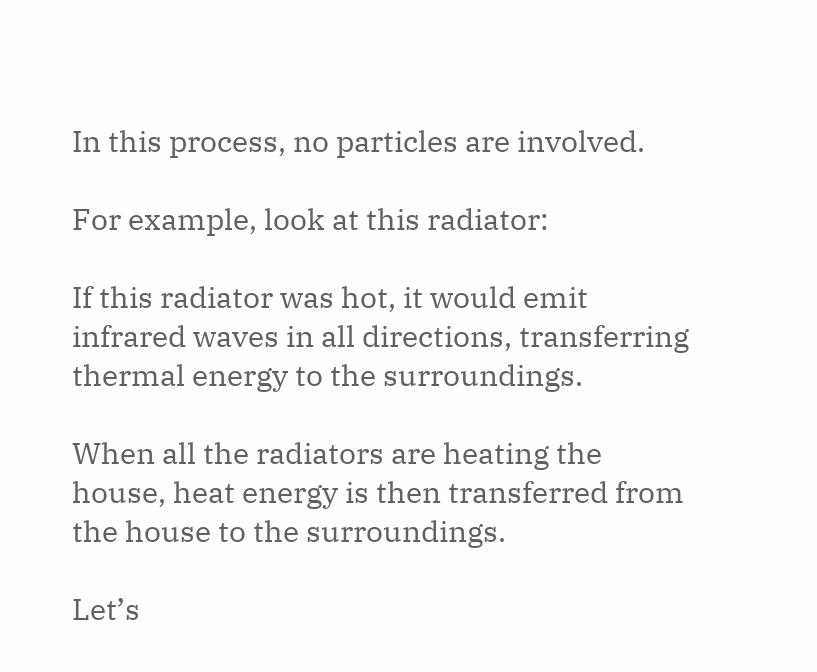In this process, no particles are involved.

For example, look at this radiator:

If this radiator was hot, it would emit infrared waves in all directions, transferring thermal energy to the surroundings.

When all the radiators are heating the house, heat energy is then transferred from the house to the surroundings.

Let’s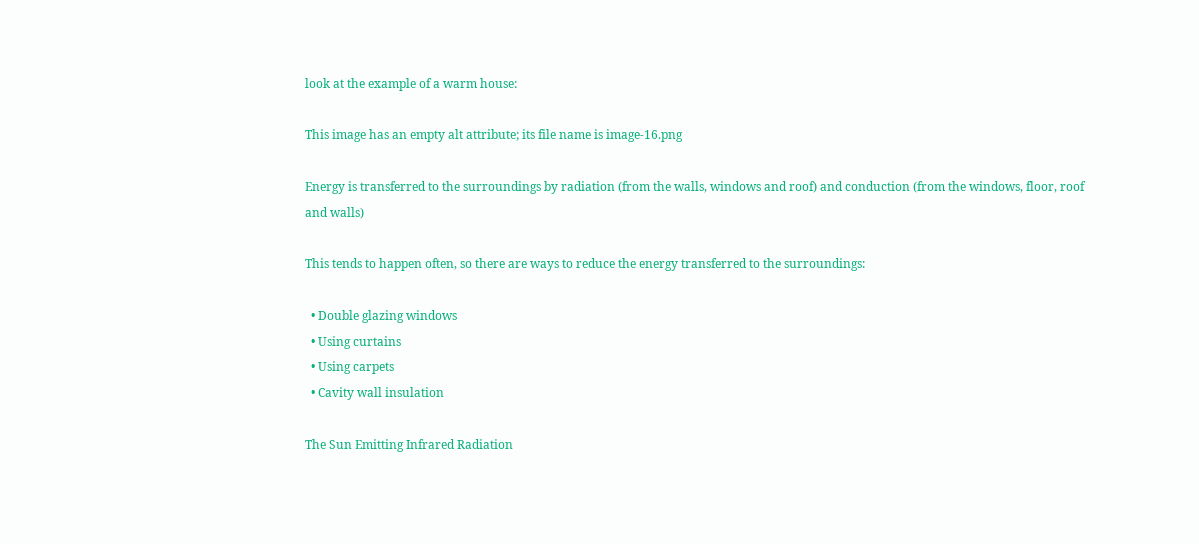look at the example of a warm house:

This image has an empty alt attribute; its file name is image-16.png

Energy is transferred to the surroundings by radiation (from the walls, windows and roof) and conduction (from the windows, floor, roof and walls)

This tends to happen often, so there are ways to reduce the energy transferred to the surroundings:

  • Double glazing windows
  • Using curtains
  • Using carpets
  • Cavity wall insulation

The Sun Emitting Infrared Radiation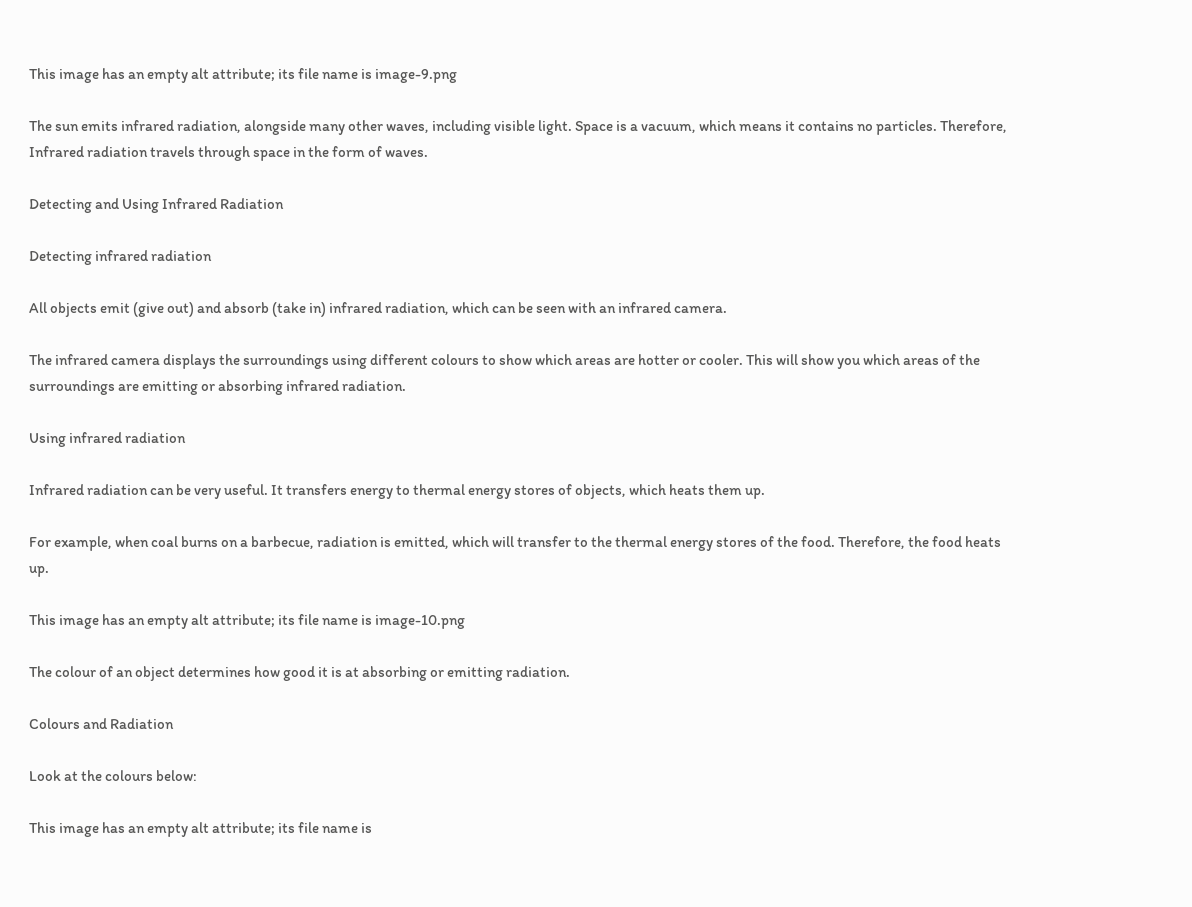This image has an empty alt attribute; its file name is image-9.png

The sun emits infrared radiation, alongside many other waves, including visible light. Space is a vacuum, which means it contains no particles. Therefore, Infrared radiation travels through space in the form of waves.

Detecting and Using Infrared Radiation

Detecting infrared radiation

All objects emit (give out) and absorb (take in) infrared radiation, which can be seen with an infrared camera.

The infrared camera displays the surroundings using different colours to show which areas are hotter or cooler. This will show you which areas of the surroundings are emitting or absorbing infrared radiation.

Using infrared radiation

Infrared radiation can be very useful. It transfers energy to thermal energy stores of objects, which heats them up.

For example, when coal burns on a barbecue, radiation is emitted, which will transfer to the thermal energy stores of the food. Therefore, the food heats up.

This image has an empty alt attribute; its file name is image-10.png

The colour of an object determines how good it is at absorbing or emitting radiation.

Colours and Radiation

Look at the colours below:

This image has an empty alt attribute; its file name is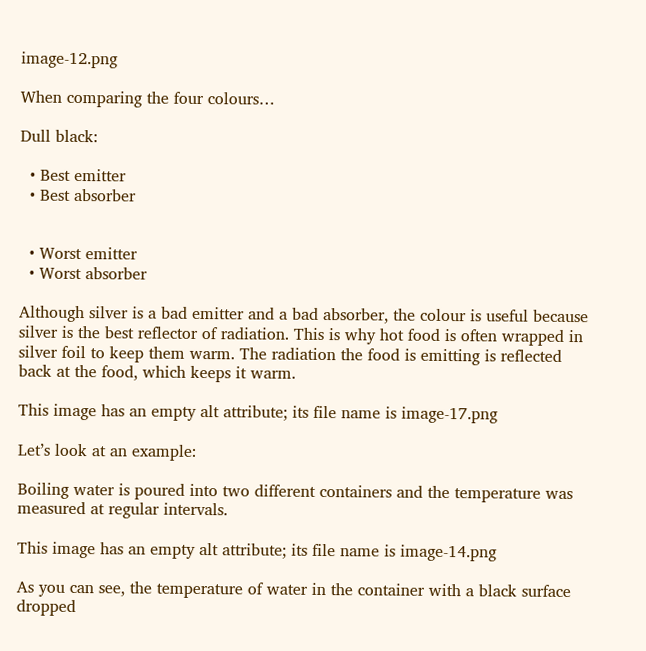image-12.png

When comparing the four colours…

Dull black:

  • Best emitter
  • Best absorber


  • Worst emitter
  • Worst absorber

Although silver is a bad emitter and a bad absorber, the colour is useful because silver is the best reflector of radiation. This is why hot food is often wrapped in silver foil to keep them warm. The radiation the food is emitting is reflected back at the food, which keeps it warm.

This image has an empty alt attribute; its file name is image-17.png

Let’s look at an example:

Boiling water is poured into two different containers and the temperature was measured at regular intervals.

This image has an empty alt attribute; its file name is image-14.png

As you can see, the temperature of water in the container with a black surface dropped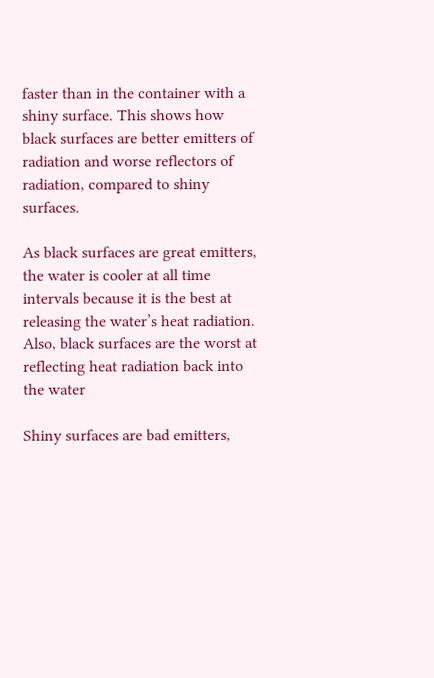faster than in the container with a shiny surface. This shows how black surfaces are better emitters of radiation and worse reflectors of radiation, compared to shiny surfaces.

As black surfaces are great emitters, the water is cooler at all time intervals because it is the best at releasing the water’s heat radiation. Also, black surfaces are the worst at reflecting heat radiation back into the water

Shiny surfaces are bad emitters,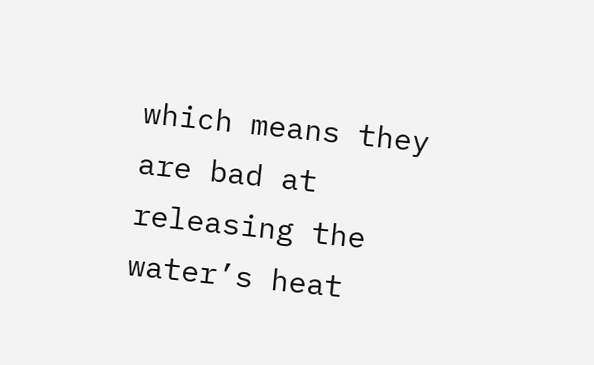which means they are bad at releasing the water’s heat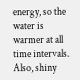energy, so the water is warmer at all time intervals. Also, shiny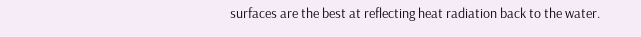surfaces are the best at reflecting heat radiation back to the water.